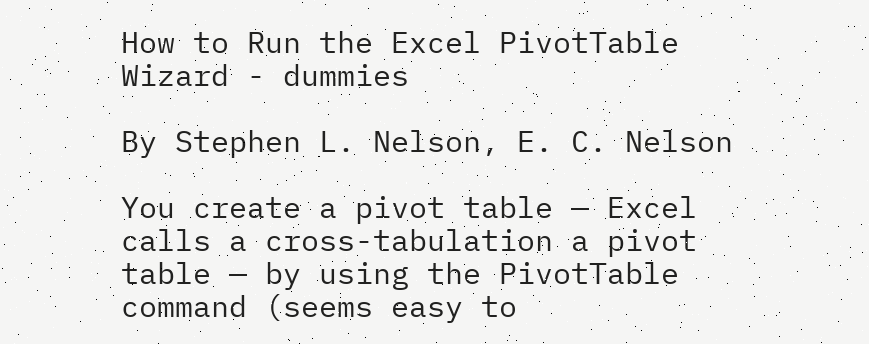How to Run the Excel PivotTable Wizard - dummies

By Stephen L. Nelson, E. C. Nelson

You create a pivot table — Excel calls a cross-tabulation a pivot table — by using the PivotTable command (seems easy to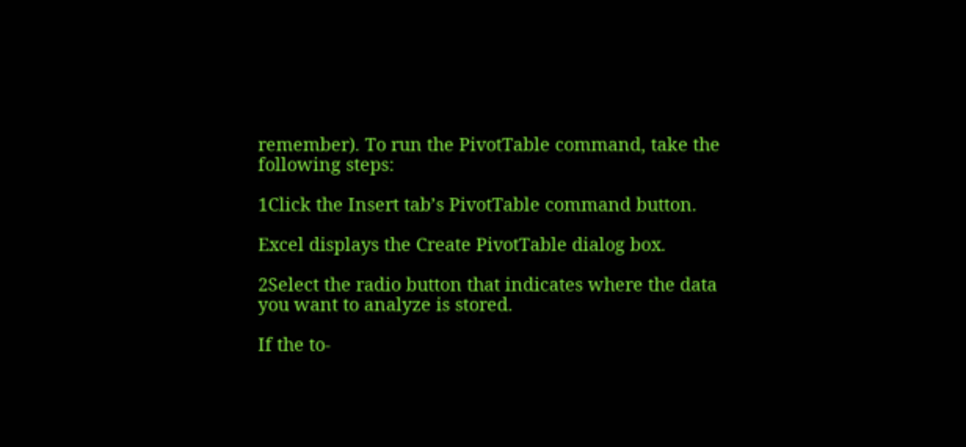remember). To run the PivotTable command, take the following steps:

1Click the Insert tab’s PivotTable command button.

Excel displays the Create PivotTable dialog box.

2Select the radio button that indicates where the data you want to analyze is stored.

If the to-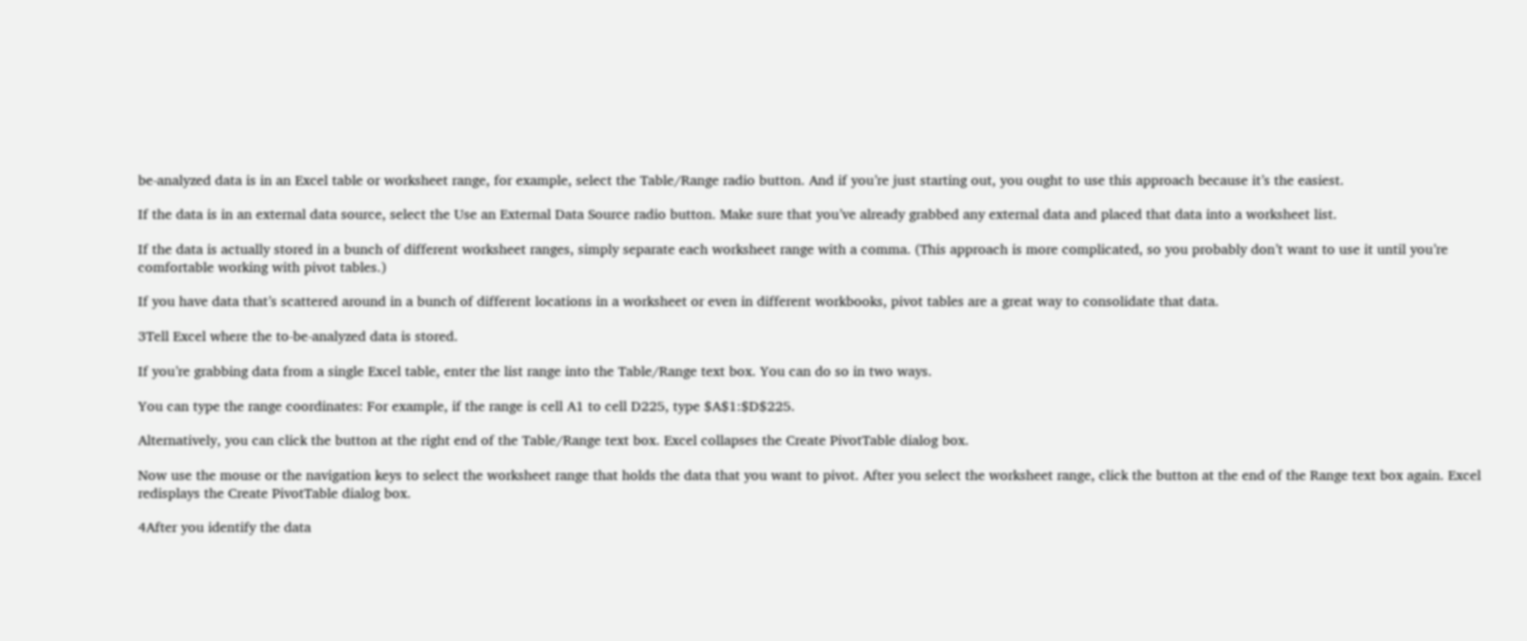be-analyzed data is in an Excel table or worksheet range, for example, select the Table/Range radio button. And if you’re just starting out, you ought to use this approach because it’s the easiest.

If the data is in an external data source, select the Use an External Data Source radio button. Make sure that you’ve already grabbed any external data and placed that data into a worksheet list.

If the data is actually stored in a bunch of different worksheet ranges, simply separate each worksheet range with a comma. (This approach is more complicated, so you probably don’t want to use it until you’re comfortable working with pivot tables.)

If you have data that’s scattered around in a bunch of different locations in a worksheet or even in different workbooks, pivot tables are a great way to consolidate that data.

3Tell Excel where the to-be-analyzed data is stored.

If you’re grabbing data from a single Excel table, enter the list range into the Table/Range text box. You can do so in two ways.

You can type the range coordinates: For example, if the range is cell A1 to cell D225, type $A$1:$D$225.

Alternatively, you can click the button at the right end of the Table/Range text box. Excel collapses the Create PivotTable dialog box.

Now use the mouse or the navigation keys to select the worksheet range that holds the data that you want to pivot. After you select the worksheet range, click the button at the end of the Range text box again. Excel redisplays the Create PivotTable dialog box.

4After you identify the data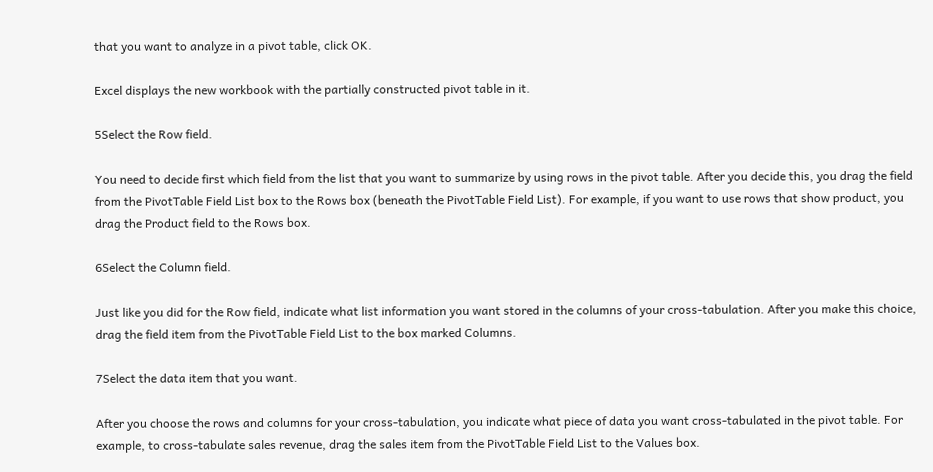that you want to analyze in a pivot table, click OK.

Excel displays the new workbook with the partially constructed pivot table in it.

5Select the Row field.

You need to decide first which field from the list that you want to summarize by using rows in the pivot table. After you decide this, you drag the field from the PivotTable Field List box to the Rows box (beneath the PivotTable Field List). For example, if you want to use rows that show product, you drag the Product field to the Rows box.

6Select the Column field.

Just like you did for the Row field, indicate what list information you want stored in the columns of your cross-tabulation. After you make this choice, drag the field item from the PivotTable Field List to the box marked Columns.

7Select the data item that you want.

After you choose the rows and columns for your cross-tabulation, you indicate what piece of data you want cross-tabulated in the pivot table. For example, to cross-tabulate sales revenue, drag the sales item from the PivotTable Field List to the Values box.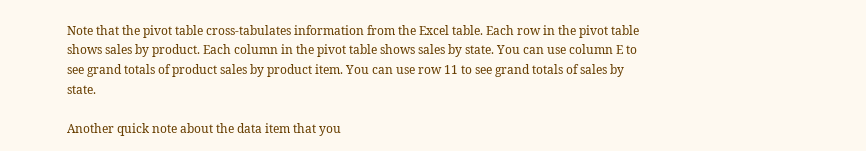Note that the pivot table cross-tabulates information from the Excel table. Each row in the pivot table shows sales by product. Each column in the pivot table shows sales by state. You can use column E to see grand totals of product sales by product item. You can use row 11 to see grand totals of sales by state.

Another quick note about the data item that you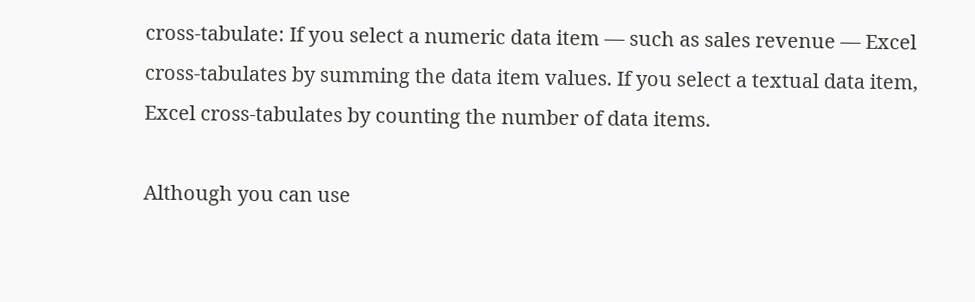cross-tabulate: If you select a numeric data item — such as sales revenue — Excel cross-tabulates by summing the data item values. If you select a textual data item, Excel cross-tabulates by counting the number of data items.

Although you can use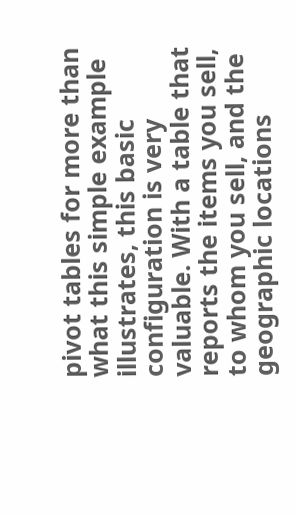pivot tables for more than what this simple example illustrates, this basic configuration is very valuable. With a table that reports the items you sell, to whom you sell, and the geographic locations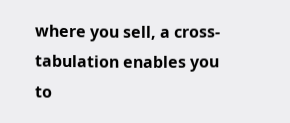where you sell, a cross-tabulation enables you to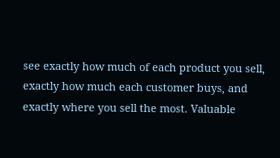see exactly how much of each product you sell, exactly how much each customer buys, and exactly where you sell the most. Valuable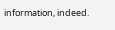information, indeed.